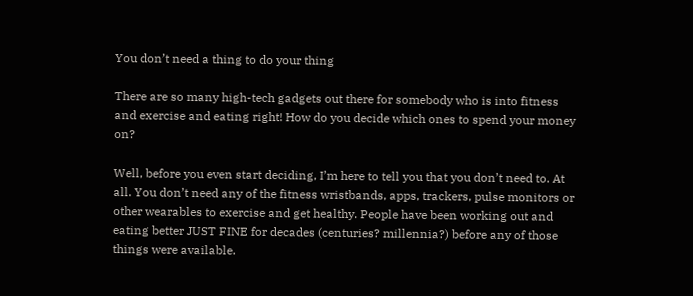You don’t need a thing to do your thing

There are so many high-tech gadgets out there for somebody who is into fitness and exercise and eating right! How do you decide which ones to spend your money on?

Well, before you even start deciding, I’m here to tell you that you don’t need to. At all. You don’t need any of the fitness wristbands, apps, trackers, pulse monitors or other wearables to exercise and get healthy. People have been working out and eating better JUST FINE for decades (centuries? millennia?) before any of those things were available.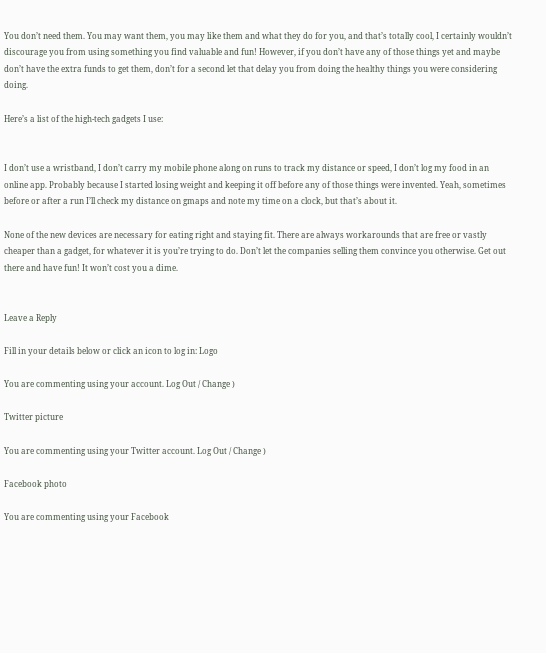You don’t need them. You may want them, you may like them and what they do for you, and that’s totally cool, I certainly wouldn’t discourage you from using something you find valuable and fun! However, if you don’t have any of those things yet and maybe don’t have the extra funds to get them, don’t for a second let that delay you from doing the healthy things you were considering doing.

Here’s a list of the high-tech gadgets I use:


I don’t use a wristband, I don’t carry my mobile phone along on runs to track my distance or speed, I don’t log my food in an online app. Probably because I started losing weight and keeping it off before any of those things were invented. Yeah, sometimes before or after a run I’ll check my distance on gmaps and note my time on a clock, but that’s about it.

None of the new devices are necessary for eating right and staying fit. There are always workarounds that are free or vastly cheaper than a gadget, for whatever it is you’re trying to do. Don’t let the companies selling them convince you otherwise. Get out there and have fun! It won’t cost you a dime.


Leave a Reply

Fill in your details below or click an icon to log in: Logo

You are commenting using your account. Log Out / Change )

Twitter picture

You are commenting using your Twitter account. Log Out / Change )

Facebook photo

You are commenting using your Facebook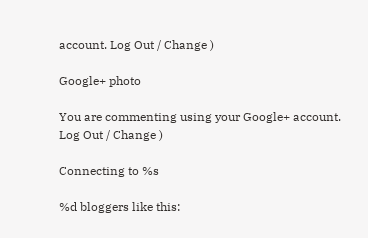account. Log Out / Change )

Google+ photo

You are commenting using your Google+ account. Log Out / Change )

Connecting to %s

%d bloggers like this: